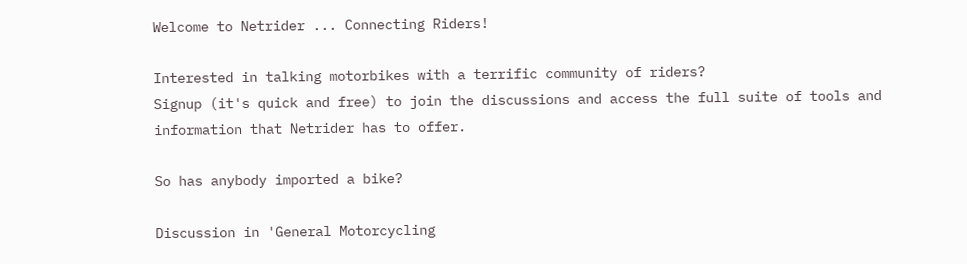Welcome to Netrider ... Connecting Riders!

Interested in talking motorbikes with a terrific community of riders?
Signup (it's quick and free) to join the discussions and access the full suite of tools and information that Netrider has to offer.

So has anybody imported a bike?

Discussion in 'General Motorcycling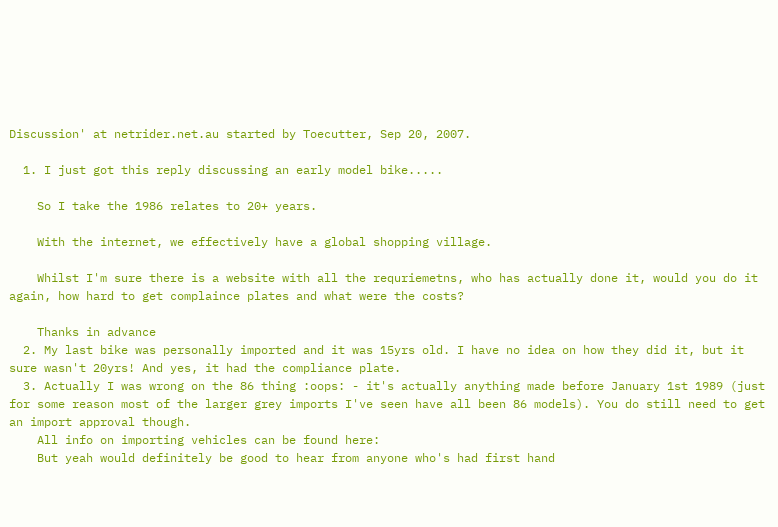Discussion' at netrider.net.au started by Toecutter, Sep 20, 2007.

  1. I just got this reply discussing an early model bike.....

    So I take the 1986 relates to 20+ years.

    With the internet, we effectively have a global shopping village.

    Whilst I'm sure there is a website with all the requriemetns, who has actually done it, would you do it again, how hard to get complaince plates and what were the costs?

    Thanks in advance
  2. My last bike was personally imported and it was 15yrs old. I have no idea on how they did it, but it sure wasn't 20yrs! And yes, it had the compliance plate.
  3. Actually I was wrong on the 86 thing :oops: - it's actually anything made before January 1st 1989 (just for some reason most of the larger grey imports I've seen have all been 86 models). You do still need to get an import approval though.
    All info on importing vehicles can be found here:
    But yeah would definitely be good to hear from anyone who's had first hand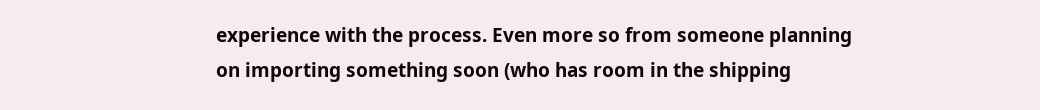experience with the process. Even more so from someone planning on importing something soon (who has room in the shipping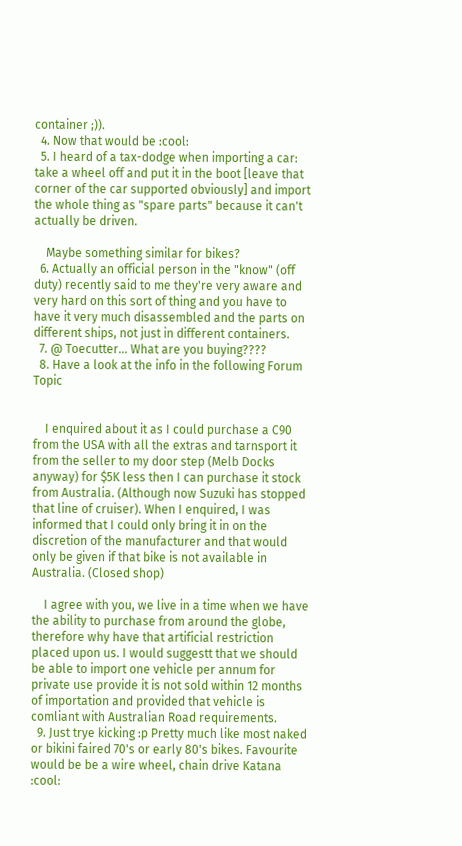container ;)).
  4. Now that would be :cool:
  5. I heard of a tax-dodge when importing a car: take a wheel off and put it in the boot [leave that corner of the car supported obviously] and import the whole thing as "spare parts" because it can't actually be driven.

    Maybe something similar for bikes?
  6. Actually an official person in the "know" (off duty) recently said to me they're very aware and very hard on this sort of thing and you have to have it very much disassembled and the parts on different ships, not just in different containers.
  7. @ Toecutter... What are you buying????
  8. Have a look at the info in the following Forum Topic


    I enquired about it as I could purchase a C90 from the USA with all the extras and tarnsport it from the seller to my door step (Melb Docks anyway) for $5K less then I can purchase it stock from Australia. (Although now Suzuki has stopped that line of cruiser). When I enquired, I was informed that I could only bring it in on the discretion of the manufacturer and that would only be given if that bike is not available in Australia. (Closed shop)

    I agree with you, we live in a time when we have the ability to purchase from around the globe, therefore why have that artificial restriction placed upon us. I would suggestt that we should be able to import one vehicle per annum for private use provide it is not sold within 12 months of importation and provided that vehicle is comliant with Australian Road requirements.
  9. Just trye kicking :p Pretty much like most naked or bikini faired 70's or early 80's bikes. Favourite would be be a wire wheel, chain drive Katana :cool: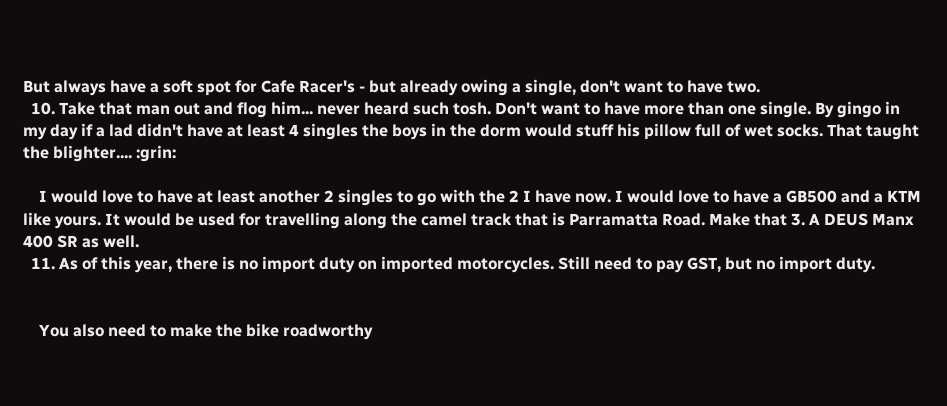But always have a soft spot for Cafe Racer's - but already owing a single, don't want to have two.
  10. Take that man out and flog him... never heard such tosh. Don't want to have more than one single. By gingo in my day if a lad didn't have at least 4 singles the boys in the dorm would stuff his pillow full of wet socks. That taught the blighter.... :grin:

    I would love to have at least another 2 singles to go with the 2 I have now. I would love to have a GB500 and a KTM like yours. It would be used for travelling along the camel track that is Parramatta Road. Make that 3. A DEUS Manx 400 SR as well.
  11. As of this year, there is no import duty on imported motorcycles. Still need to pay GST, but no import duty.


    You also need to make the bike roadworthy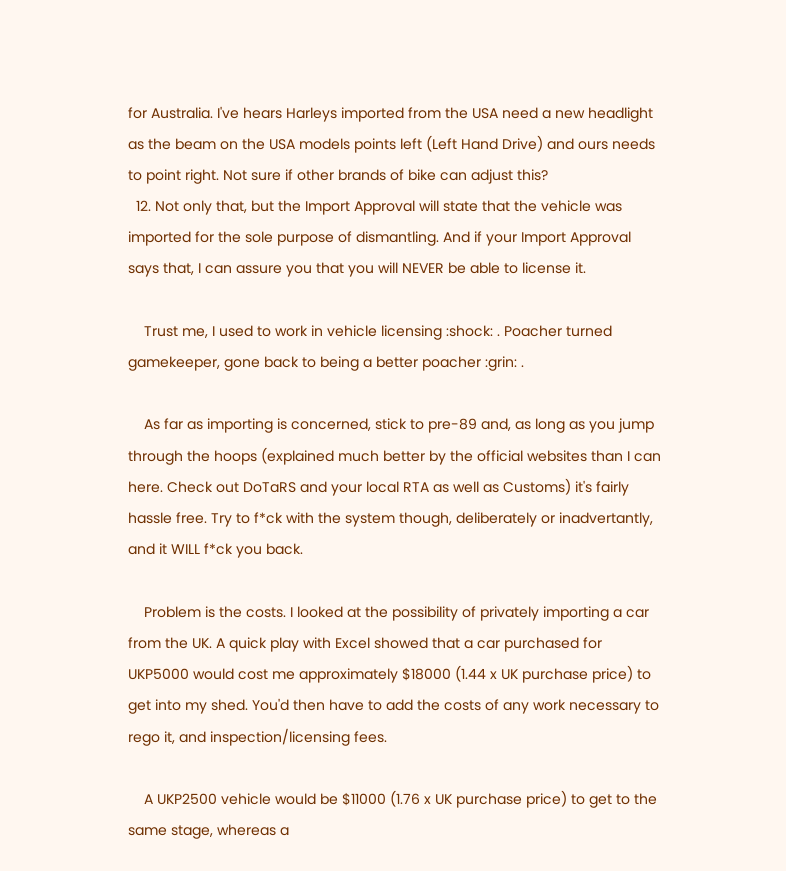for Australia. I've hears Harleys imported from the USA need a new headlight as the beam on the USA models points left (Left Hand Drive) and ours needs to point right. Not sure if other brands of bike can adjust this?
  12. Not only that, but the Import Approval will state that the vehicle was imported for the sole purpose of dismantling. And if your Import Approval says that, I can assure you that you will NEVER be able to license it.

    Trust me, I used to work in vehicle licensing :shock: . Poacher turned gamekeeper, gone back to being a better poacher :grin: .

    As far as importing is concerned, stick to pre-89 and, as long as you jump through the hoops (explained much better by the official websites than I can here. Check out DoTaRS and your local RTA as well as Customs) it's fairly hassle free. Try to f*ck with the system though, deliberately or inadvertantly, and it WILL f*ck you back.

    Problem is the costs. I looked at the possibility of privately importing a car from the UK. A quick play with Excel showed that a car purchased for UKP5000 would cost me approximately $18000 (1.44 x UK purchase price) to get into my shed. You'd then have to add the costs of any work necessary to rego it, and inspection/licensing fees.

    A UKP2500 vehicle would be $11000 (1.76 x UK purchase price) to get to the same stage, whereas a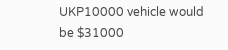UKP10000 vehicle would be $31000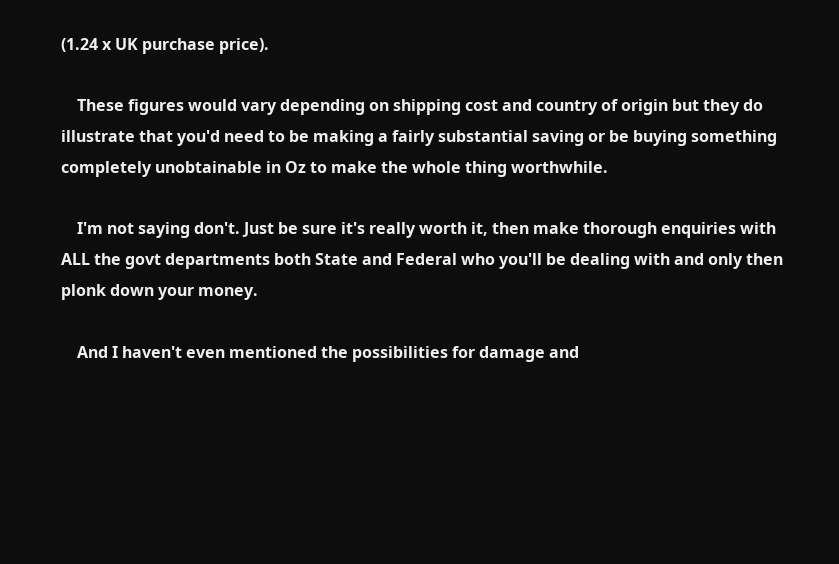(1.24 x UK purchase price).

    These figures would vary depending on shipping cost and country of origin but they do illustrate that you'd need to be making a fairly substantial saving or be buying something completely unobtainable in Oz to make the whole thing worthwhile.

    I'm not saying don't. Just be sure it's really worth it, then make thorough enquiries with ALL the govt departments both State and Federal who you'll be dealing with and only then plonk down your money.

    And I haven't even mentioned the possibilities for damage and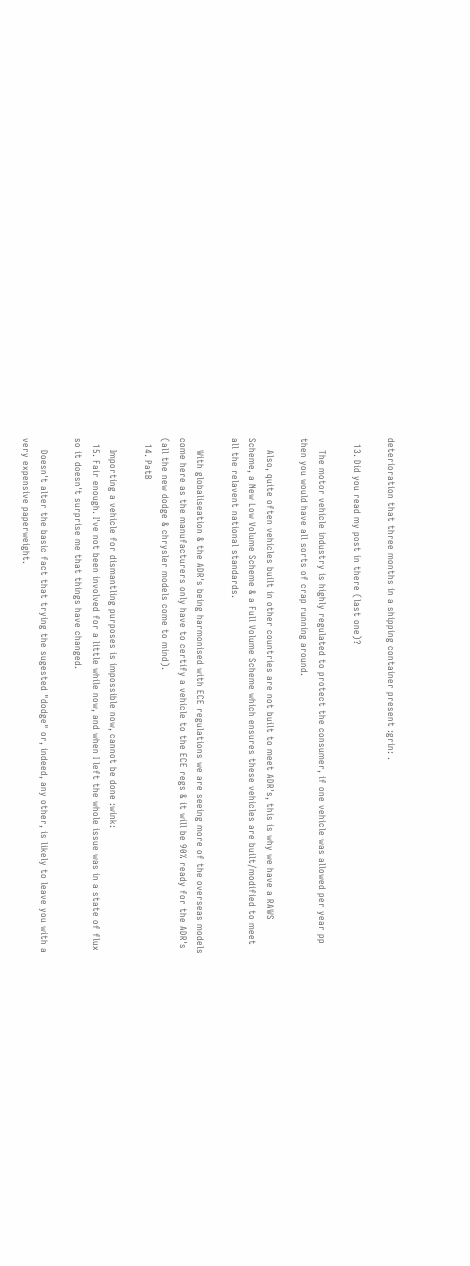deterioration that three months in a shipping container present :grin: .

  13. Did you read my post in there (last one)?

    The motor vehicle industry is highly regulated to protect the consumer, if one vehicle was allowed per year pp then you would have all sorts of crap running around.

    Also, quite often vehicles built in other countries are not built to meet ADR's, this is why we have a RAWS Scheme, a New Low Volume Scheme & a Full Volume Scheme which ensures these vehicles are built/modified to meet all the relavent national standards.

    With globaliseation & the ADR's being harmonised with ECE regulations we are seeing more of the overseas models come here as the manufacturers only have to certify a vehicle to the ECE regs & it will be 90% ready for the ADR's (all the new dodge & chrysler models come to mind).
  14. PatB

    Importing a vehicle for dismantling purposes is impossible now, cannot be done :wink:
  15. Fair enough. I've not been involved for a little while now, and when I left the whole issue was in a state of flux so it doesn't surprise me that things have changed.

    Doesn't alter the basic fact that trying the sugested "dodge" or, indeed, any other, is likely to leave you with a very expensive paperweight.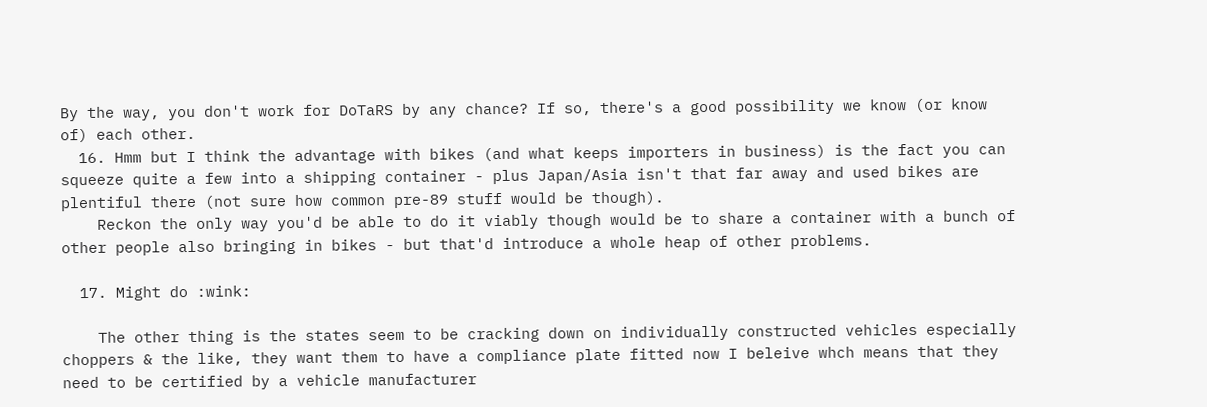By the way, you don't work for DoTaRS by any chance? If so, there's a good possibility we know (or know of) each other.
  16. Hmm but I think the advantage with bikes (and what keeps importers in business) is the fact you can squeeze quite a few into a shipping container - plus Japan/Asia isn't that far away and used bikes are plentiful there (not sure how common pre-89 stuff would be though).
    Reckon the only way you'd be able to do it viably though would be to share a container with a bunch of other people also bringing in bikes - but that'd introduce a whole heap of other problems.

  17. Might do :wink:

    The other thing is the states seem to be cracking down on individually constructed vehicles especially choppers & the like, they want them to have a compliance plate fitted now I beleive whch means that they need to be certified by a vehicle manufacturer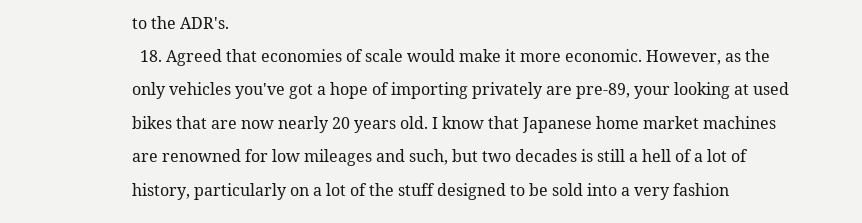to the ADR's.
  18. Agreed that economies of scale would make it more economic. However, as the only vehicles you've got a hope of importing privately are pre-89, your looking at used bikes that are now nearly 20 years old. I know that Japanese home market machines are renowned for low mileages and such, but two decades is still a hell of a lot of history, particularly on a lot of the stuff designed to be sold into a very fashion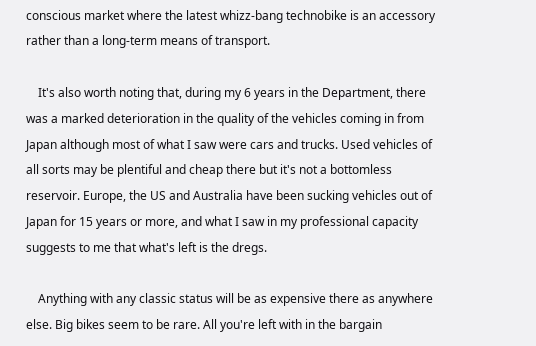conscious market where the latest whizz-bang technobike is an accessory rather than a long-term means of transport.

    It's also worth noting that, during my 6 years in the Department, there was a marked deterioration in the quality of the vehicles coming in from Japan although most of what I saw were cars and trucks. Used vehicles of all sorts may be plentiful and cheap there but it's not a bottomless reservoir. Europe, the US and Australia have been sucking vehicles out of Japan for 15 years or more, and what I saw in my professional capacity suggests to me that what's left is the dregs.

    Anything with any classic status will be as expensive there as anywhere else. Big bikes seem to be rare. All you're left with in the bargain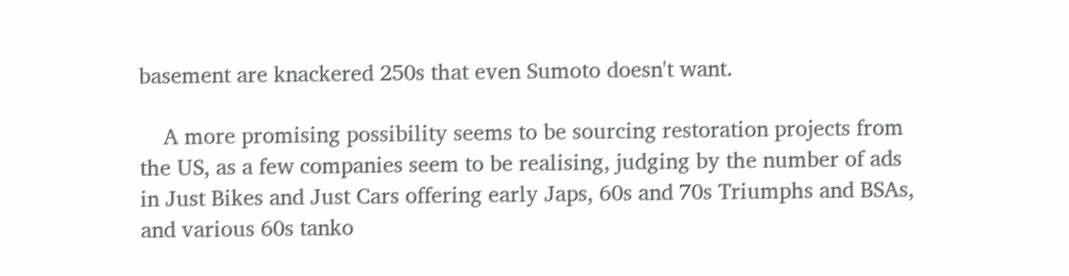basement are knackered 250s that even Sumoto doesn't want.

    A more promising possibility seems to be sourcing restoration projects from the US, as a few companies seem to be realising, judging by the number of ads in Just Bikes and Just Cars offering early Japs, 60s and 70s Triumphs and BSAs, and various 60s tanko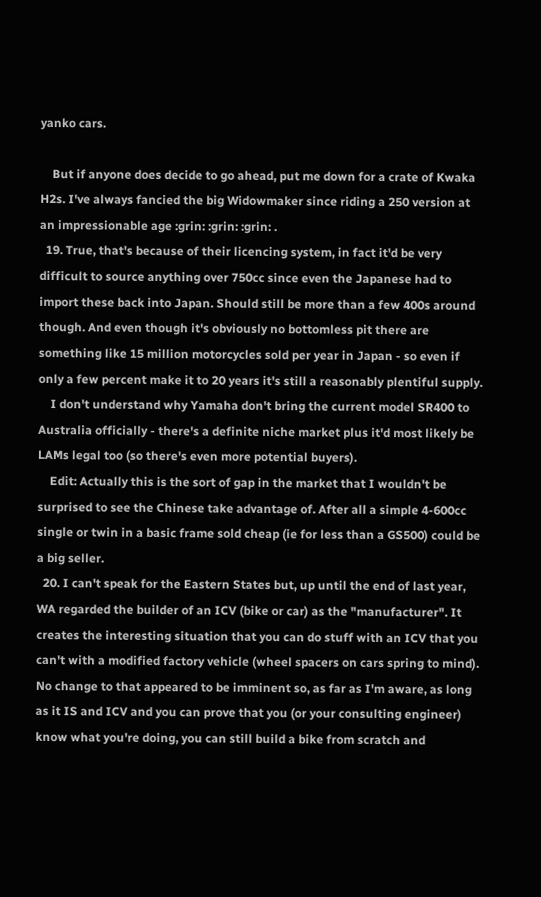yanko cars.

    But if anyone does decide to go ahead, put me down for a crate of Kwaka H2s. I've always fancied the big Widowmaker since riding a 250 version at an impressionable age :grin: :grin: :grin: .
  19. True, that's because of their licencing system, in fact it'd be very difficult to source anything over 750cc since even the Japanese had to import these back into Japan. Should still be more than a few 400s around though. And even though it's obviously no bottomless pit there are something like 15 million motorcycles sold per year in Japan - so even if only a few percent make it to 20 years it's still a reasonably plentiful supply.
    I don't understand why Yamaha don't bring the current model SR400 to Australia officially - there's a definite niche market plus it'd most likely be LAMs legal too (so there's even more potential buyers).
    Edit: Actually this is the sort of gap in the market that I wouldn't be surprised to see the Chinese take advantage of. After all a simple 4-600cc single or twin in a basic frame sold cheap (ie for less than a GS500) could be a big seller.
  20. I can't speak for the Eastern States but, up until the end of last year, WA regarded the builder of an ICV (bike or car) as the "manufacturer". It creates the interesting situation that you can do stuff with an ICV that you can't with a modified factory vehicle (wheel spacers on cars spring to mind). No change to that appeared to be imminent so, as far as I'm aware, as long as it IS and ICV and you can prove that you (or your consulting engineer) know what you're doing, you can still build a bike from scratch and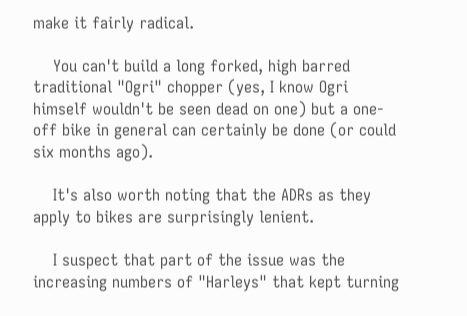make it fairly radical.

    You can't build a long forked, high barred traditional "Ogri" chopper (yes, I know Ogri himself wouldn't be seen dead on one) but a one-off bike in general can certainly be done (or could six months ago).

    It's also worth noting that the ADRs as they apply to bikes are surprisingly lenient.

    I suspect that part of the issue was the increasing numbers of "Harleys" that kept turning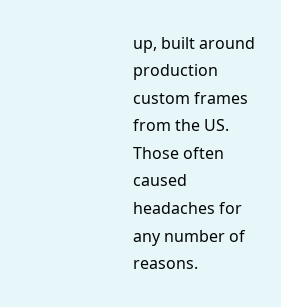up, built around production custom frames from the US. Those often caused headaches for any number of reasons.